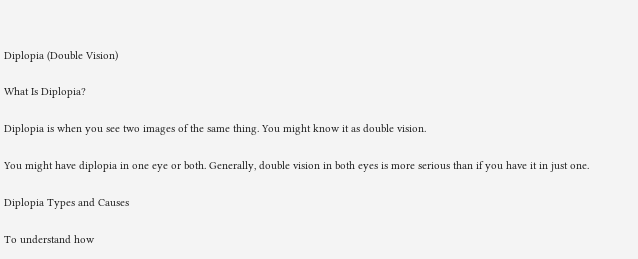Diplopia (Double Vision)

What Is Diplopia?

Diplopia is when you see two images of the same thing. You might know it as double vision.

You might have diplopia in one eye or both. Generally, double vision in both eyes is more serious than if you have it in just one.

Diplopia Types and Causes

To understand how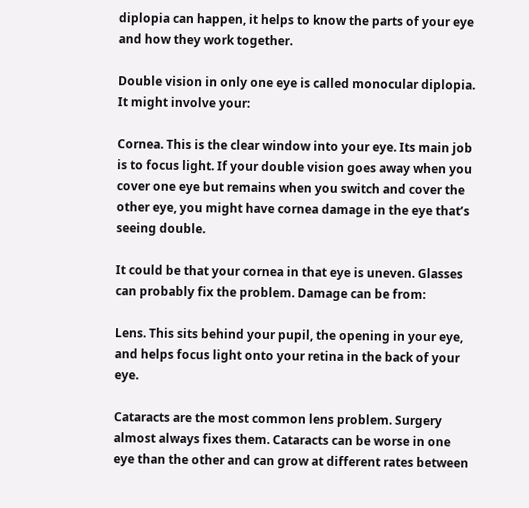diplopia can happen, it helps to know the parts of your eye and how they work together.

Double vision in only one eye is called monocular diplopia. It might involve your:

Cornea. This is the clear window into your eye. Its main job is to focus light. If your double vision goes away when you cover one eye but remains when you switch and cover the other eye, you might have cornea damage in the eye that’s seeing double.

It could be that your cornea in that eye is uneven. Glasses can probably fix the problem. Damage can be from:

Lens. This sits behind your pupil, the opening in your eye, and helps focus light onto your retina in the back of your eye.

Cataracts are the most common lens problem. Surgery almost always fixes them. Cataracts can be worse in one eye than the other and can grow at different rates between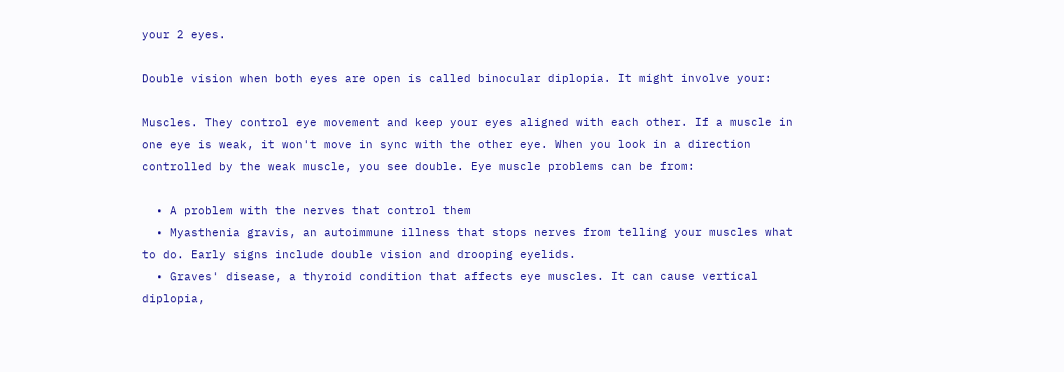your 2 eyes.

Double vision when both eyes are open is called binocular diplopia. It might involve your:

Muscles. They control eye movement and keep your eyes aligned with each other. If a muscle in one eye is weak, it won't move in sync with the other eye. When you look in a direction controlled by the weak muscle, you see double. Eye muscle problems can be from:

  • A problem with the nerves that control them
  • Myasthenia gravis, an autoimmune illness that stops nerves from telling your muscles what to do. Early signs include double vision and drooping eyelids.
  • Graves' disease, a thyroid condition that affects eye muscles. It can cause vertical diplopia,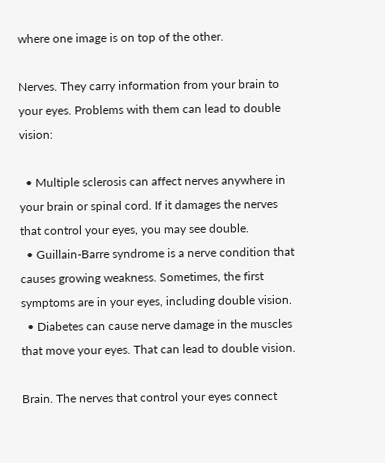where one image is on top of the other.

Nerves. They carry information from your brain to your eyes. Problems with them can lead to double vision:

  • Multiple sclerosis can affect nerves anywhere in your brain or spinal cord. If it damages the nerves that control your eyes, you may see double.
  • Guillain-Barre syndrome is a nerve condition that causes growing weakness. Sometimes, the first symptoms are in your eyes, including double vision.
  • Diabetes can cause nerve damage in the muscles that move your eyes. That can lead to double vision.

Brain. The nerves that control your eyes connect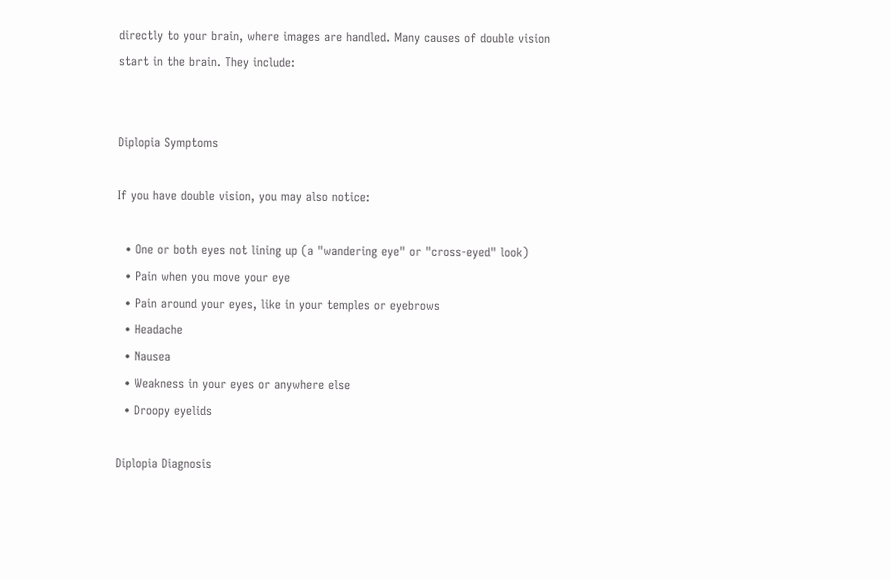directly to your brain, where images are handled. Many causes of double vision start in the brain. They include:


Diplopia Symptoms

If you have double vision, you may also notice:

  • One or both eyes not lining up (a "wandering eye" or "cross-eyed" look)
  • Pain when you move your eye
  • Pain around your eyes, like in your temples or eyebrows
  • Headache
  • Nausea
  • Weakness in your eyes or anywhere else
  • Droopy eyelids

Diplopia Diagnosis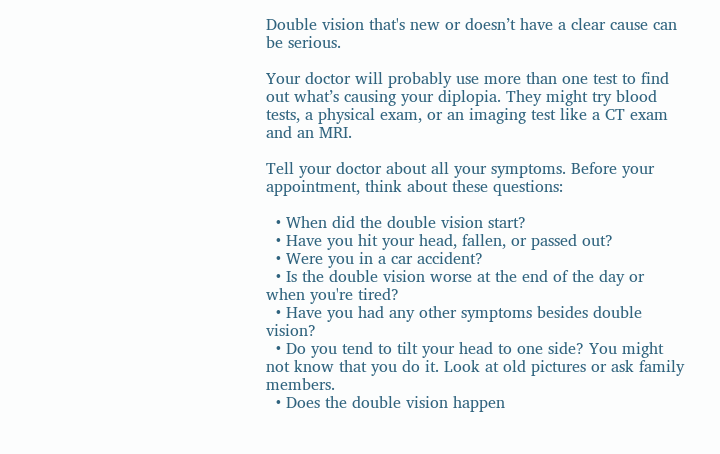Double vision that's new or doesn’t have a clear cause can be serious.

Your doctor will probably use more than one test to find out what’s causing your diplopia. They might try blood tests, a physical exam, or an imaging test like a CT exam and an MRI.

Tell your doctor about all your symptoms. Before your appointment, think about these questions:

  • When did the double vision start?
  • Have you hit your head, fallen, or passed out?
  • Were you in a car accident?
  • Is the double vision worse at the end of the day or when you're tired?
  • Have you had any other symptoms besides double vision?
  • Do you tend to tilt your head to one side? You might not know that you do it. Look at old pictures or ask family members.
  • Does the double vision happen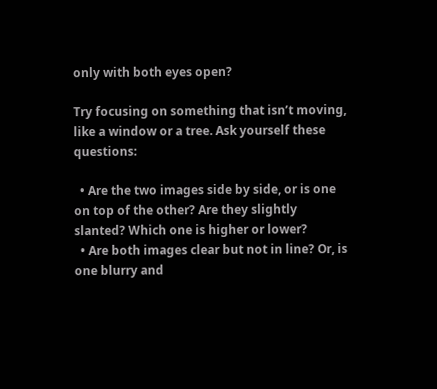only with both eyes open?

Try focusing on something that isn’t moving, like a window or a tree. Ask yourself these questions:

  • Are the two images side by side, or is one on top of the other? Are they slightly slanted? Which one is higher or lower?
  • Are both images clear but not in line? Or, is one blurry and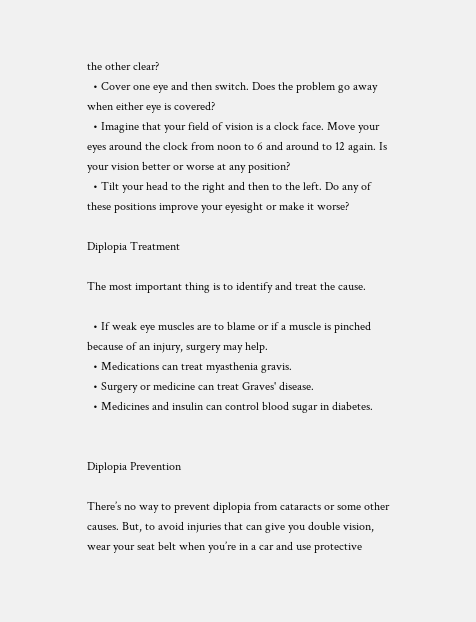the other clear?
  • Cover one eye and then switch. Does the problem go away when either eye is covered?
  • Imagine that your field of vision is a clock face. Move your eyes around the clock from noon to 6 and around to 12 again. Is your vision better or worse at any position?
  • Tilt your head to the right and then to the left. Do any of these positions improve your eyesight or make it worse?

Diplopia Treatment

The most important thing is to identify and treat the cause.

  • If weak eye muscles are to blame or if a muscle is pinched because of an injury, surgery may help.
  • Medications can treat myasthenia gravis.
  • Surgery or medicine can treat Graves' disease.
  • Medicines and insulin can control blood sugar in diabetes.


Diplopia Prevention

There’s no way to prevent diplopia from cataracts or some other causes. But, to avoid injuries that can give you double vision, wear your seat belt when you’re in a car and use protective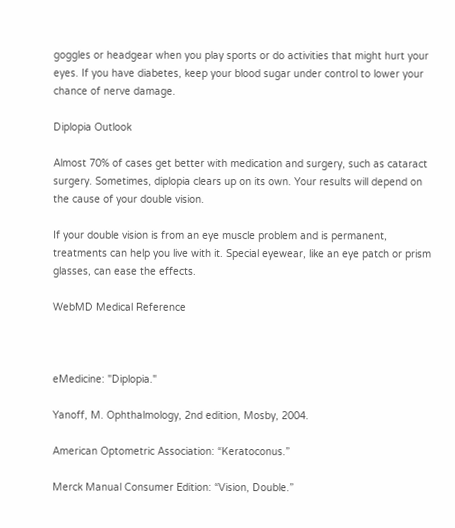goggles or headgear when you play sports or do activities that might hurt your eyes. If you have diabetes, keep your blood sugar under control to lower your chance of nerve damage.

Diplopia Outlook

Almost 70% of cases get better with medication and surgery, such as cataract surgery. Sometimes, diplopia clears up on its own. Your results will depend on the cause of your double vision.

If your double vision is from an eye muscle problem and is permanent, treatments can help you live with it. Special eyewear, like an eye patch or prism glasses, can ease the effects.

WebMD Medical Reference



eMedicine: "Diplopia."

Yanoff, M. Ophthalmology, 2nd edition, Mosby, 2004.

American Optometric Association: “Keratoconus.”

Merck Manual Consumer Edition: “Vision, Double.”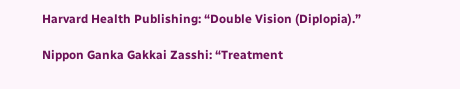Harvard Health Publishing: “Double Vision (Diplopia).”

Nippon Ganka Gakkai Zasshi: “Treatment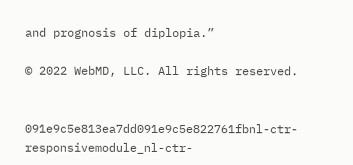and prognosis of diplopia.”

© 2022 WebMD, LLC. All rights reserved.


091e9c5e813ea7dd091e9c5e822761fbnl-ctr-responsivemodule_nl-ctr-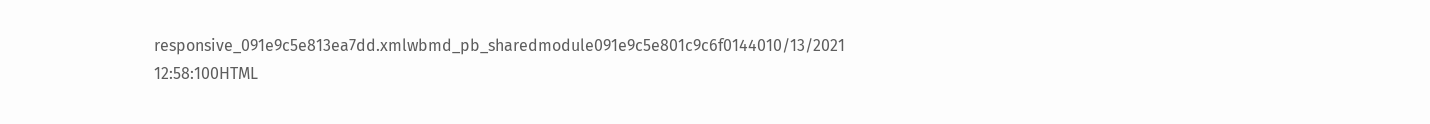responsive_091e9c5e813ea7dd.xmlwbmd_pb_sharedmodule091e9c5e801c9c6f0144010/13/2021 12:58:100HTML